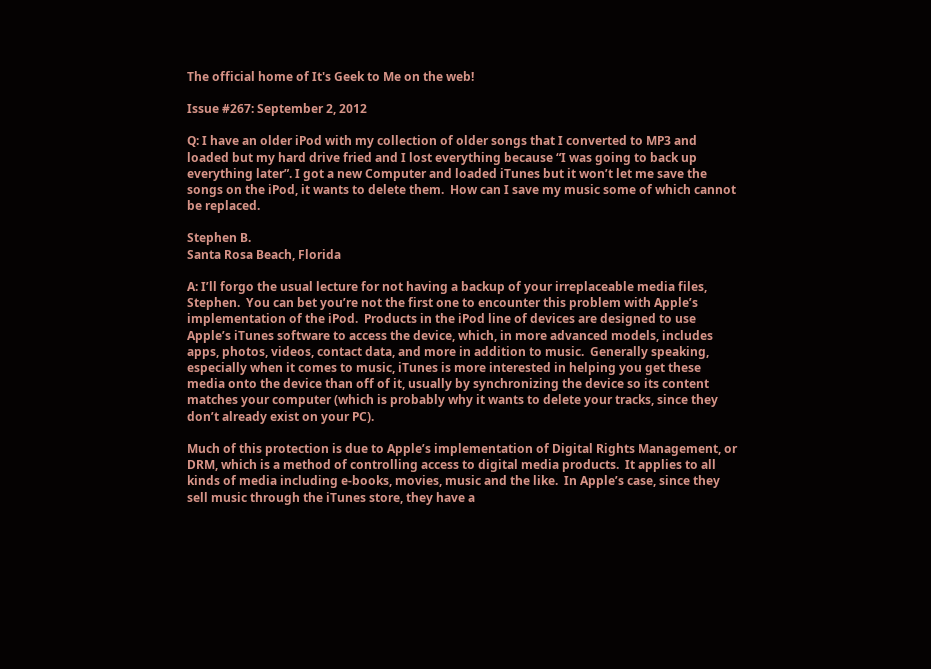The official home of It's Geek to Me on the web!

Issue #267: September 2, 2012

Q: I have an older iPod with my collection of older songs that I converted to MP3 and loaded but my hard drive fried and I lost everything because “I was going to back up everything later”. I got a new Computer and loaded iTunes but it won’t let me save the songs on the iPod, it wants to delete them.  How can I save my music some of which cannot be replaced.

Stephen B.
Santa Rosa Beach, Florida

A: I’ll forgo the usual lecture for not having a backup of your irreplaceable media files, Stephen.  You can bet you’re not the first one to encounter this problem with Apple’s implementation of the iPod.  Products in the iPod line of devices are designed to use Apple’s iTunes software to access the device, which, in more advanced models, includes apps, photos, videos, contact data, and more in addition to music.  Generally speaking, especially when it comes to music, iTunes is more interested in helping you get these media onto the device than off of it, usually by synchronizing the device so its content matches your computer (which is probably why it wants to delete your tracks, since they don’t already exist on your PC).

Much of this protection is due to Apple’s implementation of Digital Rights Management, or DRM, which is a method of controlling access to digital media products.  It applies to all kinds of media including e-books, movies, music and the like.  In Apple’s case, since they sell music through the iTunes store, they have a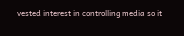vested interest in controlling media so it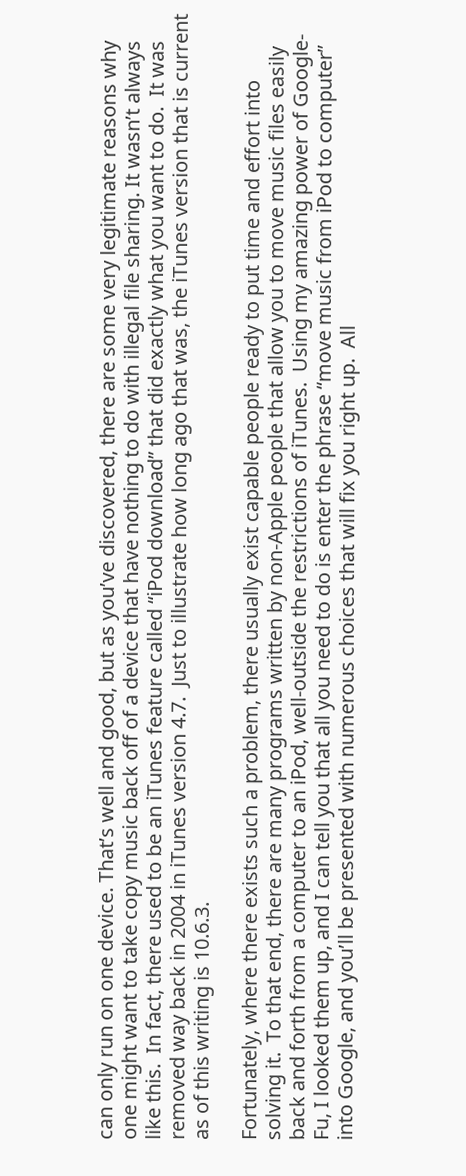can only run on one device. That’s well and good, but as you’ve discovered, there are some very legitimate reasons why one might want to take copy music back off of a device that have nothing to do with illegal file sharing. It wasn’t always like this.  In fact, there used to be an iTunes feature called “iPod download” that did exactly what you want to do.  It was removed way back in 2004 in iTunes version 4.7.  Just to illustrate how long ago that was, the iTunes version that is current as of this writing is 10.6.3.

Fortunately, where there exists such a problem, there usually exist capable people ready to put time and effort into solving it.  To that end, there are many programs written by non-Apple people that allow you to move music files easily back and forth from a computer to an iPod, well-outside the restrictions of iTunes.  Using my amazing power of Google-Fu, I looked them up, and I can tell you that all you need to do is enter the phrase “move music from iPod to computer” into Google, and you’ll be presented with numerous choices that will fix you right up.  All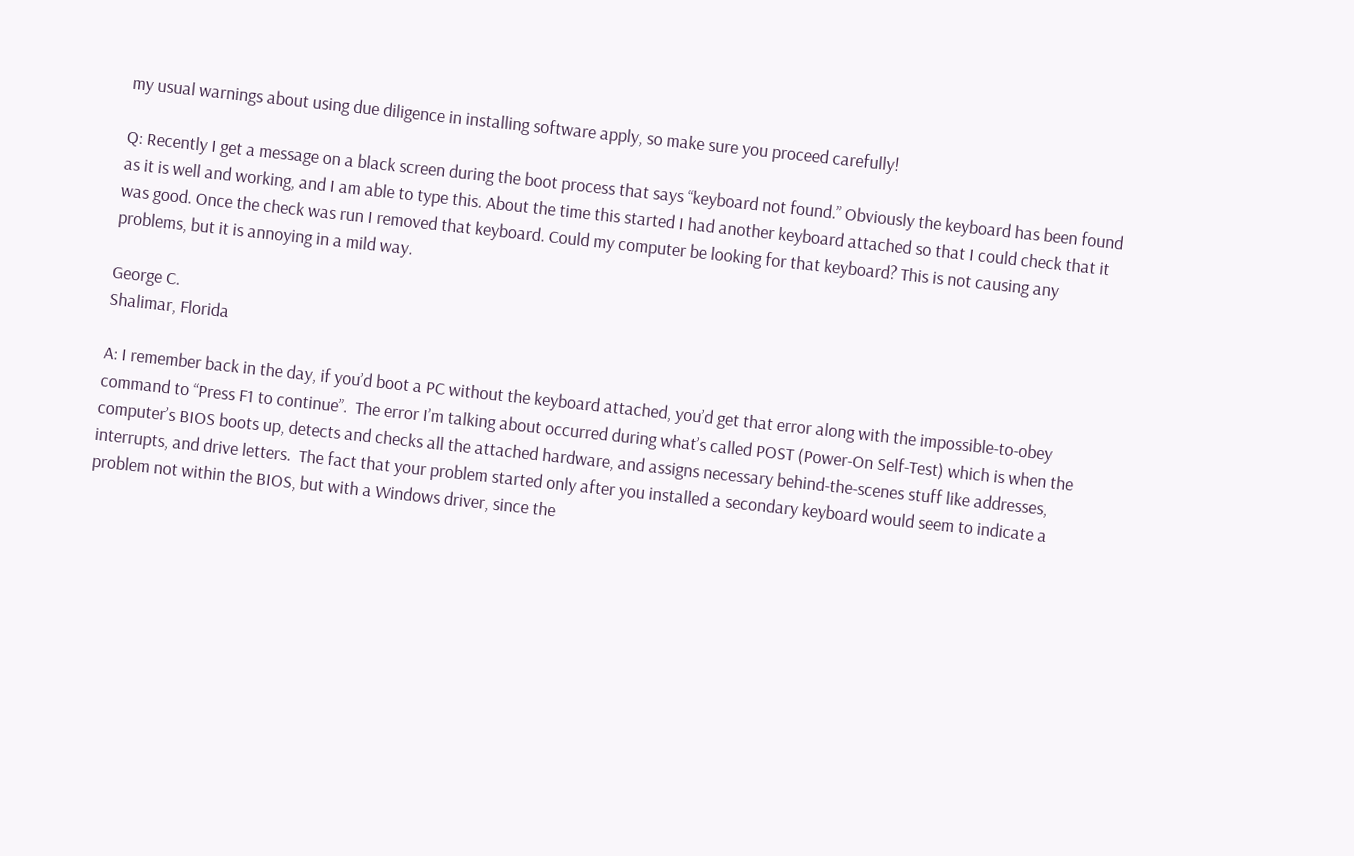my usual warnings about using due diligence in installing software apply, so make sure you proceed carefully!

Q: Recently I get a message on a black screen during the boot process that says “keyboard not found.” Obviously the keyboard has been found as it is well and working, and I am able to type this. About the time this started I had another keyboard attached so that I could check that it was good. Once the check was run I removed that keyboard. Could my computer be looking for that keyboard? This is not causing any problems, but it is annoying in a mild way.

George C.
Shalimar, Florida

A: I remember back in the day, if you’d boot a PC without the keyboard attached, you’d get that error along with the impossible-to-obey command to “Press F1 to continue”.  The error I’m talking about occurred during what’s called POST (Power-On Self-Test) which is when the computer’s BIOS boots up, detects and checks all the attached hardware, and assigns necessary behind-the-scenes stuff like addresses, interrupts, and drive letters.  The fact that your problem started only after you installed a secondary keyboard would seem to indicate a problem not within the BIOS, but with a Windows driver, since the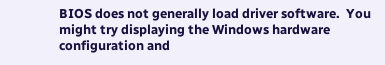BIOS does not generally load driver software.  You might try displaying the Windows hardware configuration and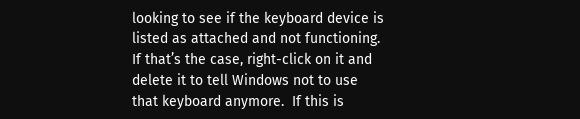looking to see if the keyboard device is listed as attached and not functioning.  If that’s the case, right-click on it and delete it to tell Windows not to use that keyboard anymore.  If this is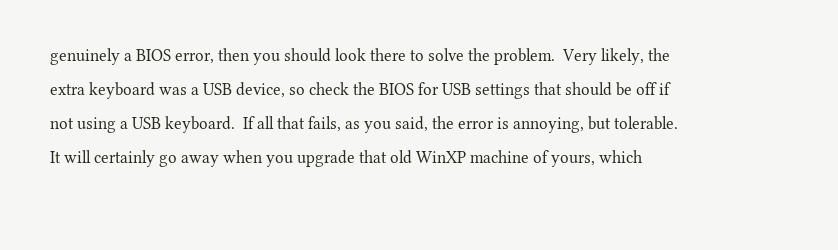genuinely a BIOS error, then you should look there to solve the problem.  Very likely, the extra keyboard was a USB device, so check the BIOS for USB settings that should be off if not using a USB keyboard.  If all that fails, as you said, the error is annoying, but tolerable.  It will certainly go away when you upgrade that old WinXP machine of yours, which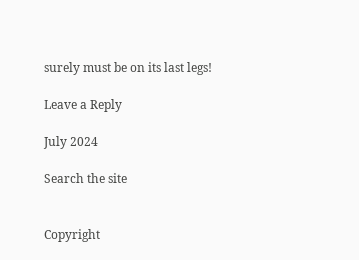surely must be on its last legs!

Leave a Reply

July 2024

Search the site


Copyright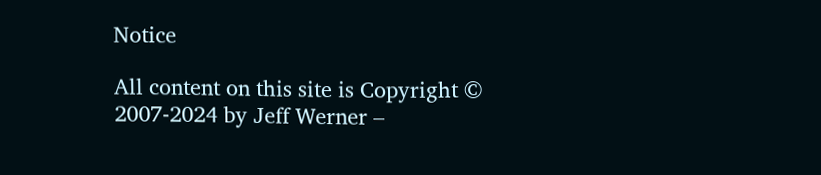Notice

All content on this site is Copyright © 2007-2024 by Jeff Werner –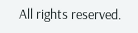All rights reserved.